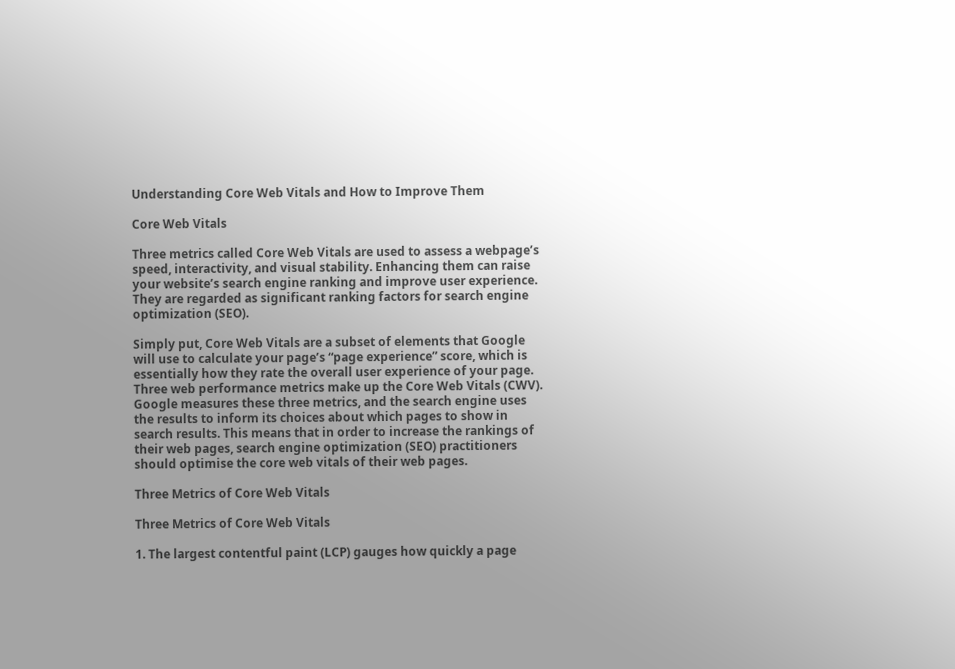Understanding Core Web Vitals and How to Improve Them

Core Web Vitals

Three metrics called Core Web Vitals are used to assess a webpage’s speed, interactivity, and visual stability. Enhancing them can raise your website’s search engine ranking and improve user experience. They are regarded as significant ranking factors for search engine optimization (SEO).

Simply put, Core Web Vitals are a subset of elements that Google will use to calculate your page’s “page experience” score, which is essentially how they rate the overall user experience of your page. Three web performance metrics make up the Core Web Vitals (CWV). Google measures these three metrics, and the search engine uses the results to inform its choices about which pages to show in search results. This means that in order to increase the rankings of their web pages, search engine optimization (SEO) practitioners should optimise the core web vitals of their web pages.

Three Metrics of Core Web Vitals

Three Metrics of Core Web Vitals

1. The largest contentful paint (LCP) gauges how quickly a page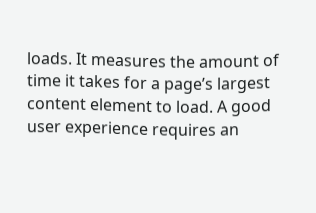loads. It measures the amount of time it takes for a page’s largest content element to load. A good user experience requires an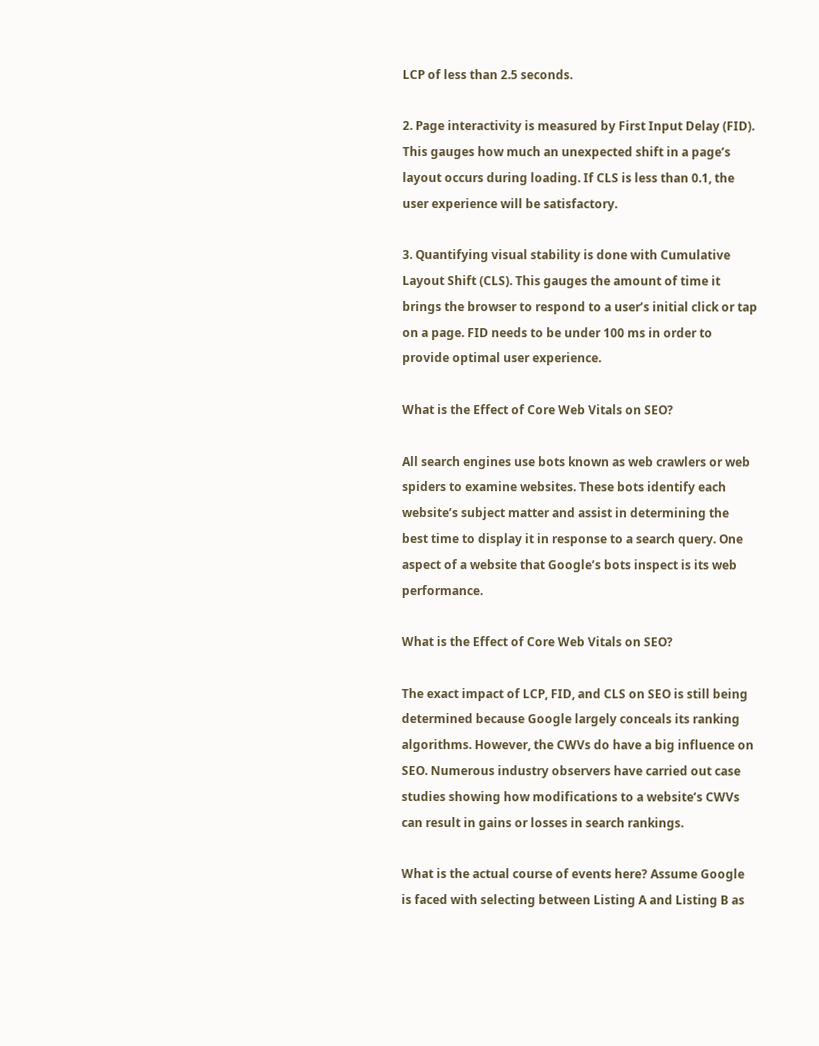LCP of less than 2.5 seconds.

2. Page interactivity is measured by First Input Delay (FID). This gauges how much an unexpected shift in a page’s layout occurs during loading. If CLS is less than 0.1, the user experience will be satisfactory.

3. Quantifying visual stability is done with Cumulative Layout Shift (CLS). This gauges the amount of time it brings the browser to respond to a user’s initial click or tap on a page. FID needs to be under 100 ms in order to provide optimal user experience.

What is the Effect of Core Web Vitals on SEO?

All search engines use bots known as web crawlers or web spiders to examine websites. These bots identify each website’s subject matter and assist in determining the best time to display it in response to a search query. One aspect of a website that Google’s bots inspect is its web performance.

What is the Effect of Core Web Vitals on SEO?

The exact impact of LCP, FID, and CLS on SEO is still being determined because Google largely conceals its ranking algorithms. However, the CWVs do have a big influence on SEO. Numerous industry observers have carried out case studies showing how modifications to a website’s CWVs can result in gains or losses in search rankings.

What is the actual course of events here? Assume Google is faced with selecting between Listing A and Listing B as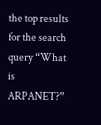the top results for the search query “What is ARPANET?”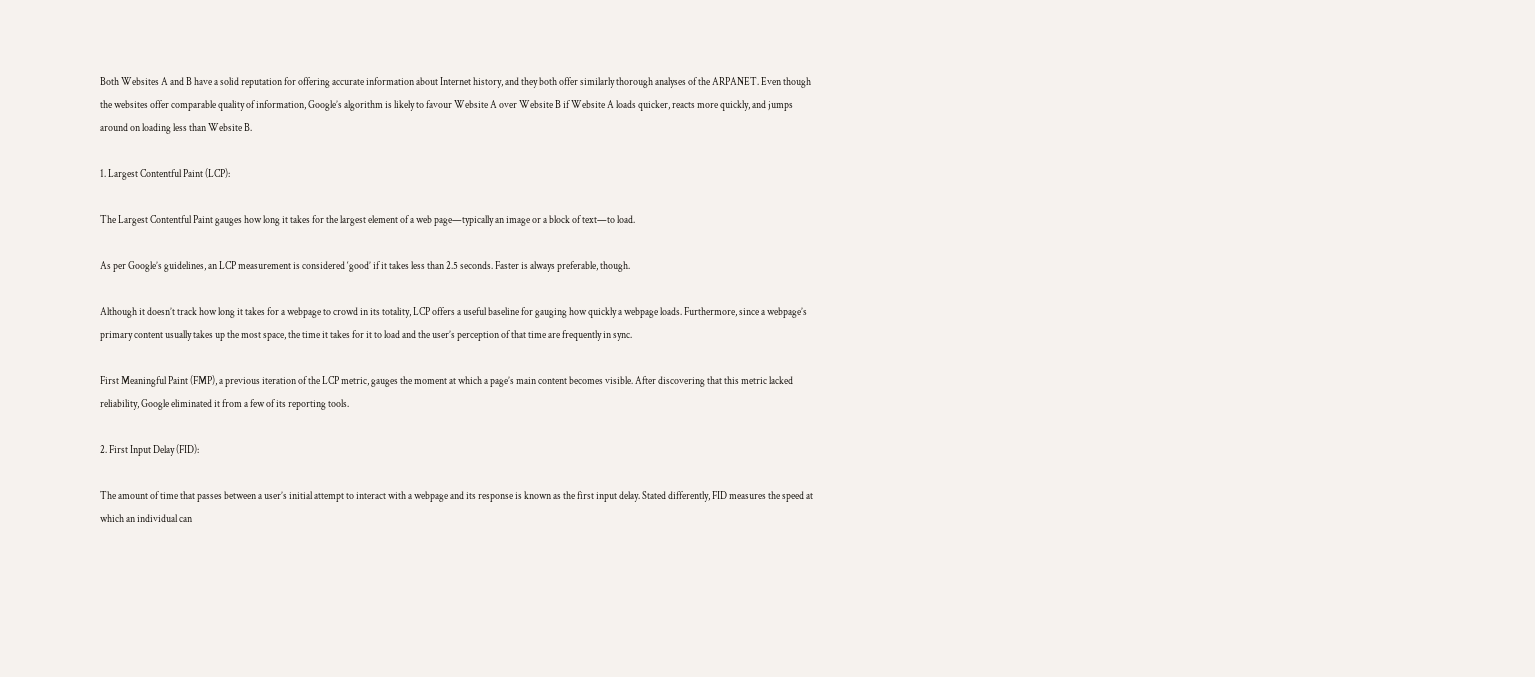Both Websites A and B have a solid reputation for offering accurate information about Internet history, and they both offer similarly thorough analyses of the ARPANET. Even though the websites offer comparable quality of information, Google’s algorithm is likely to favour Website A over Website B if Website A loads quicker, reacts more quickly, and jumps around on loading less than Website B.

1. Largest Contentful Paint (LCP):

The Largest Contentful Paint gauges how long it takes for the largest element of a web page—typically an image or a block of text—to load.

As per Google’s guidelines, an LCP measurement is considered ‘good’ if it takes less than 2.5 seconds. Faster is always preferable, though.

Although it doesn’t track how long it takes for a webpage to crowd in its totality, LCP offers a useful baseline for gauging how quickly a webpage loads. Furthermore, since a webpage’s primary content usually takes up the most space, the time it takes for it to load and the user’s perception of that time are frequently in sync.

First Meaningful Paint (FMP), a previous iteration of the LCP metric, gauges the moment at which a page’s main content becomes visible. After discovering that this metric lacked reliability, Google eliminated it from a few of its reporting tools.

2. First Input Delay (FID):

The amount of time that passes between a user’s initial attempt to interact with a webpage and its response is known as the first input delay. Stated differently, FID measures the speed at which an individual can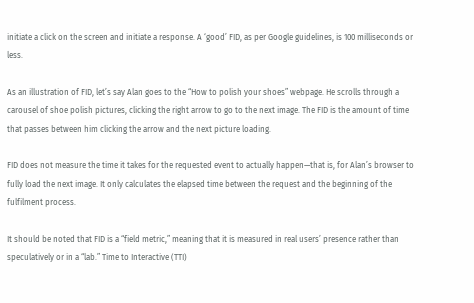initiate a click on the screen and initiate a response. A ‘good’ FID, as per Google guidelines, is 100 milliseconds or less.

As an illustration of FID, let’s say Alan goes to the “How to polish your shoes” webpage. He scrolls through a carousel of shoe polish pictures, clicking the right arrow to go to the next image. The FID is the amount of time that passes between him clicking the arrow and the next picture loading.

FID does not measure the time it takes for the requested event to actually happen—that is, for Alan’s browser to fully load the next image. It only calculates the elapsed time between the request and the beginning of the fulfilment process.

It should be noted that FID is a “field metric,” meaning that it is measured in real users’ presence rather than speculatively or in a “lab.” Time to Interactive (TTI)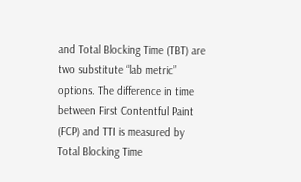and Total Blocking Time (TBT) are two substitute “lab metric” options. The difference in time between First Contentful Paint (FCP) and TTI is measured by Total Blocking Time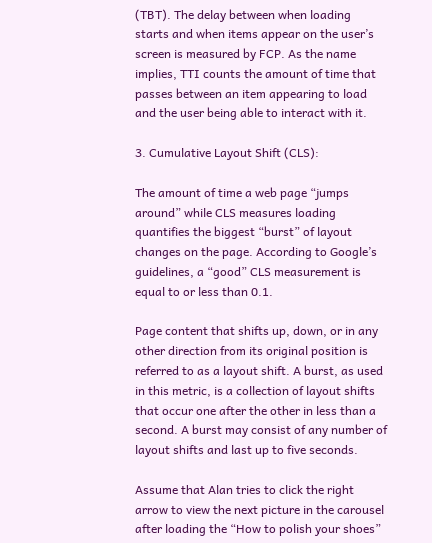(TBT). The delay between when loading starts and when items appear on the user’s screen is measured by FCP. As the name implies, TTI counts the amount of time that passes between an item appearing to load and the user being able to interact with it.

3. Cumulative Layout Shift (CLS):

The amount of time a web page “jumps around” while CLS measures loading quantifies the biggest “burst” of layout changes on the page. According to Google’s guidelines, a “good” CLS measurement is equal to or less than 0.1.

Page content that shifts up, down, or in any other direction from its original position is referred to as a layout shift. A burst, as used in this metric, is a collection of layout shifts that occur one after the other in less than a second. A burst may consist of any number of layout shifts and last up to five seconds.

Assume that Alan tries to click the right arrow to view the next picture in the carousel after loading the “How to polish your shoes”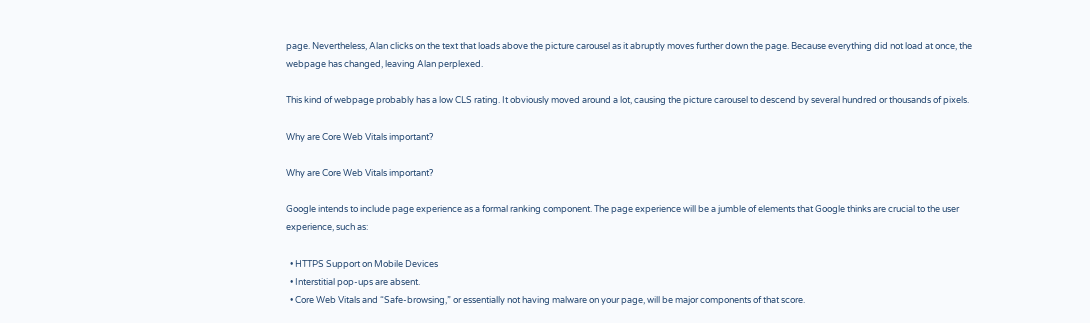page. Nevertheless, Alan clicks on the text that loads above the picture carousel as it abruptly moves further down the page. Because everything did not load at once, the webpage has changed, leaving Alan perplexed.

This kind of webpage probably has a low CLS rating. It obviously moved around a lot, causing the picture carousel to descend by several hundred or thousands of pixels.

Why are Core Web Vitals important?

Why are Core Web Vitals important?

Google intends to include page experience as a formal ranking component. The page experience will be a jumble of elements that Google thinks are crucial to the user experience, such as:

  • HTTPS Support on Mobile Devices
  • Interstitial pop-ups are absent.
  • Core Web Vitals and “Safe-browsing,” or essentially not having malware on your page, will be major components of that score.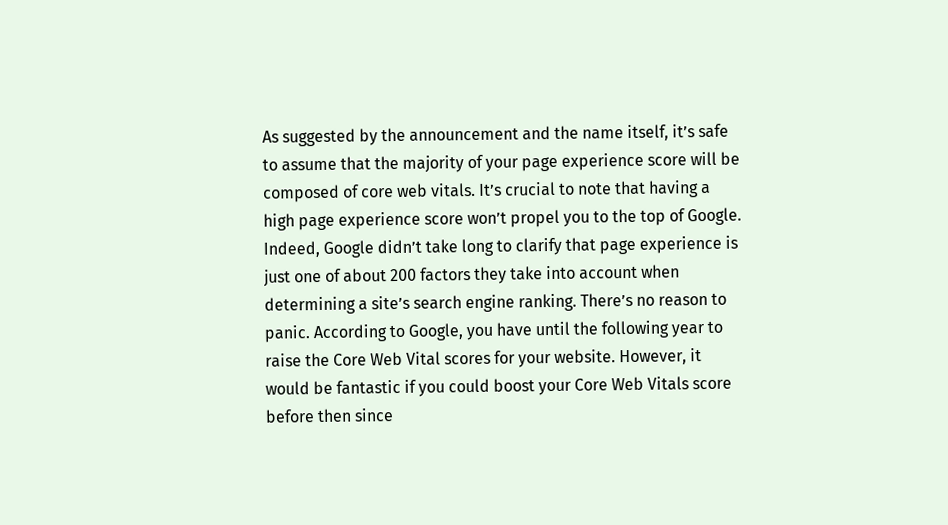As suggested by the announcement and the name itself, it’s safe to assume that the majority of your page experience score will be composed of core web vitals. It’s crucial to note that having a high page experience score won’t propel you to the top of Google. Indeed, Google didn’t take long to clarify that page experience is just one of about 200 factors they take into account when determining a site’s search engine ranking. There’s no reason to panic. According to Google, you have until the following year to raise the Core Web Vital scores for your website. However, it would be fantastic if you could boost your Core Web Vitals score before then since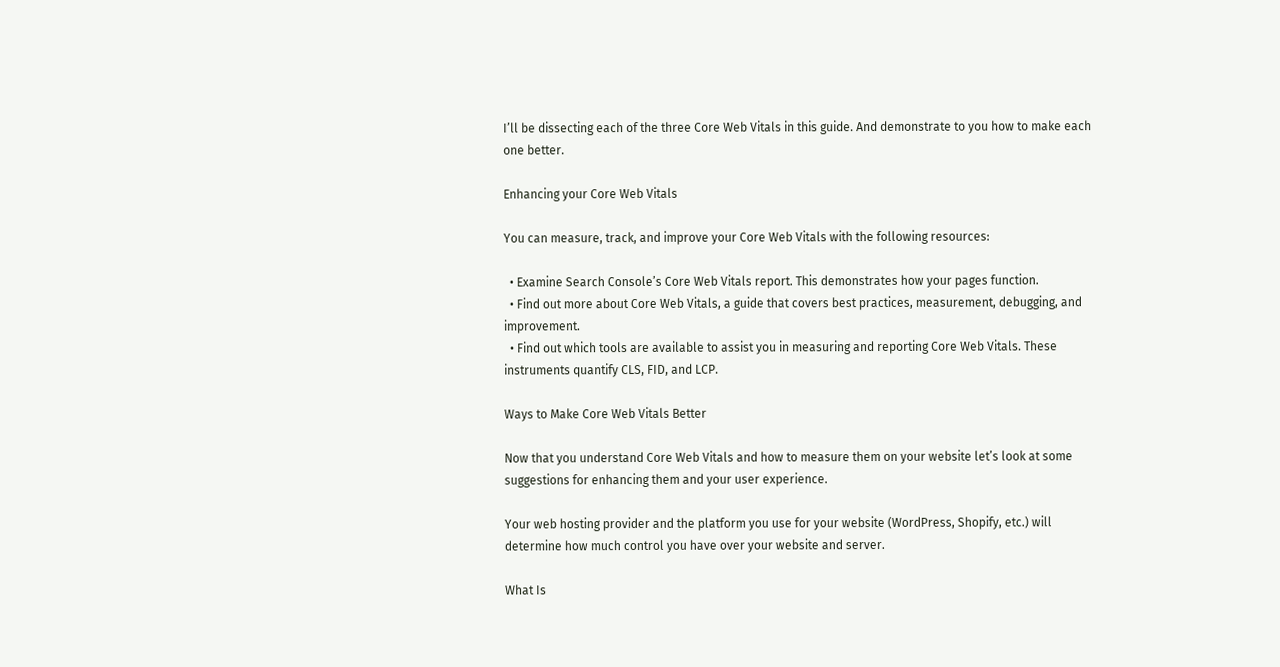I’ll be dissecting each of the three Core Web Vitals in this guide. And demonstrate to you how to make each one better.

Enhancing your Core Web Vitals

You can measure, track, and improve your Core Web Vitals with the following resources:

  • Examine Search Console’s Core Web Vitals report. This demonstrates how your pages function.
  • Find out more about Core Web Vitals, a guide that covers best practices, measurement, debugging, and improvement.
  • Find out which tools are available to assist you in measuring and reporting Core Web Vitals. These instruments quantify CLS, FID, and LCP.

Ways to Make Core Web Vitals Better

Now that you understand Core Web Vitals and how to measure them on your website let’s look at some suggestions for enhancing them and your user experience.

Your web hosting provider and the platform you use for your website (WordPress, Shopify, etc.) will determine how much control you have over your website and server.

What Is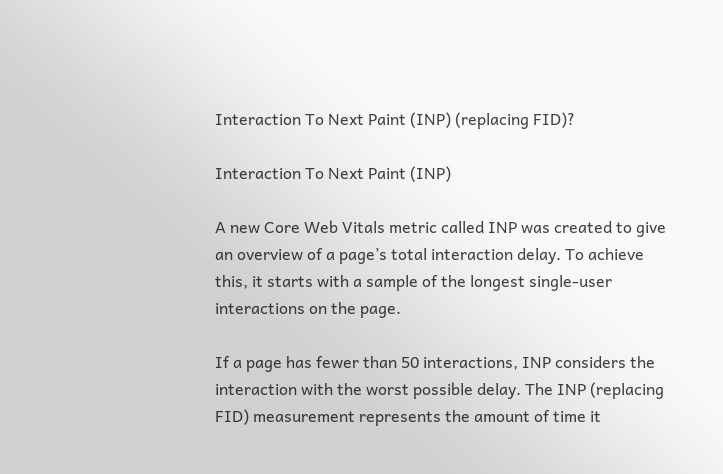Interaction To Next Paint (INP) (replacing FID)?

Interaction To Next Paint (INP)

A new Core Web Vitals metric called INP was created to give an overview of a page’s total interaction delay. To achieve this, it starts with a sample of the longest single-user interactions on the page.

If a page has fewer than 50 interactions, INP considers the interaction with the worst possible delay. The INP (replacing FID) measurement represents the amount of time it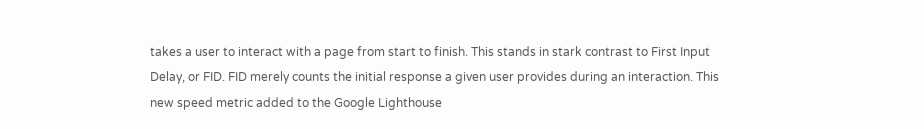takes a user to interact with a page from start to finish. This stands in stark contrast to First Input Delay, or FID. FID merely counts the initial response a given user provides during an interaction. This new speed metric added to the Google Lighthouse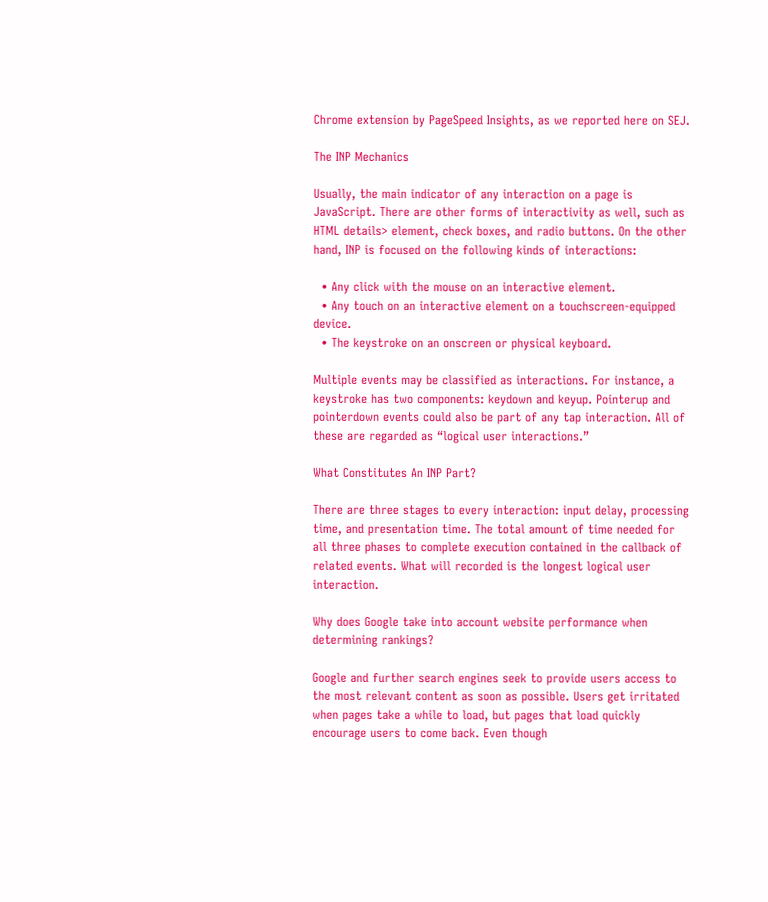Chrome extension by PageSpeed Insights, as we reported here on SEJ.

The INP Mechanics

Usually, the main indicator of any interaction on a page is JavaScript. There are other forms of interactivity as well, such as HTML details> element, check boxes, and radio buttons. On the other hand, INP is focused on the following kinds of interactions:

  • Any click with the mouse on an interactive element.
  • Any touch on an interactive element on a touchscreen-equipped device.
  • The keystroke on an onscreen or physical keyboard.

Multiple events may be classified as interactions. For instance, a keystroke has two components: keydown and keyup. Pointerup and pointerdown events could also be part of any tap interaction. All of these are regarded as “logical user interactions.”

What Constitutes An INP Part?

There are three stages to every interaction: input delay, processing time, and presentation time. The total amount of time needed for all three phases to complete execution contained in the callback of related events. What will recorded is the longest logical user interaction.

Why does Google take into account website performance when determining rankings?

Google and further search engines seek to provide users access to the most relevant content as soon as possible. Users get irritated when pages take a while to load, but pages that load quickly encourage users to come back. Even though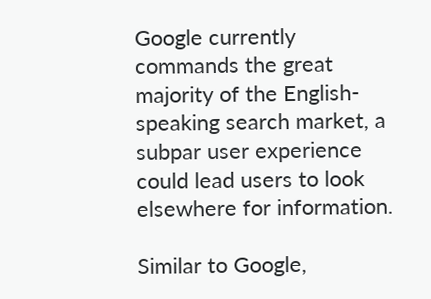Google currently commands the great majority of the English-speaking search market, a subpar user experience could lead users to look elsewhere for information.

Similar to Google,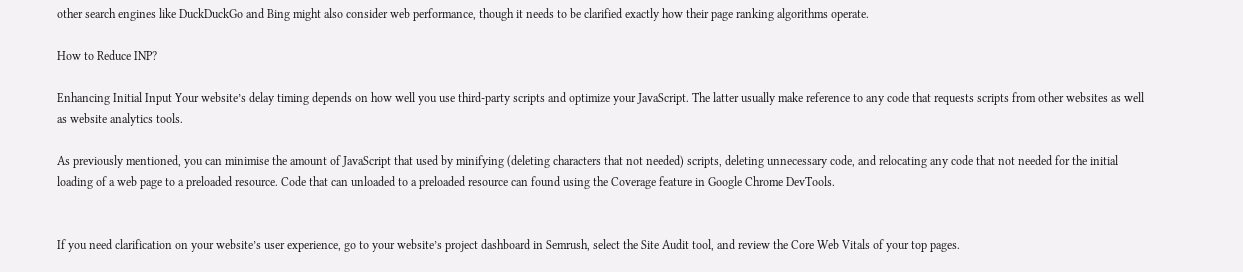other search engines like DuckDuckGo and Bing might also consider web performance, though it needs to be clarified exactly how their page ranking algorithms operate.

How to Reduce INP?

Enhancing Initial Input Your website’s delay timing depends on how well you use third-party scripts and optimize your JavaScript. The latter usually make reference to any code that requests scripts from other websites as well as website analytics tools.

As previously mentioned, you can minimise the amount of JavaScript that used by minifying (deleting characters that not needed) scripts, deleting unnecessary code, and relocating any code that not needed for the initial loading of a web page to a preloaded resource. Code that can unloaded to a preloaded resource can found using the Coverage feature in Google Chrome DevTools.


If you need clarification on your website’s user experience, go to your website’s project dashboard in Semrush, select the Site Audit tool, and review the Core Web Vitals of your top pages.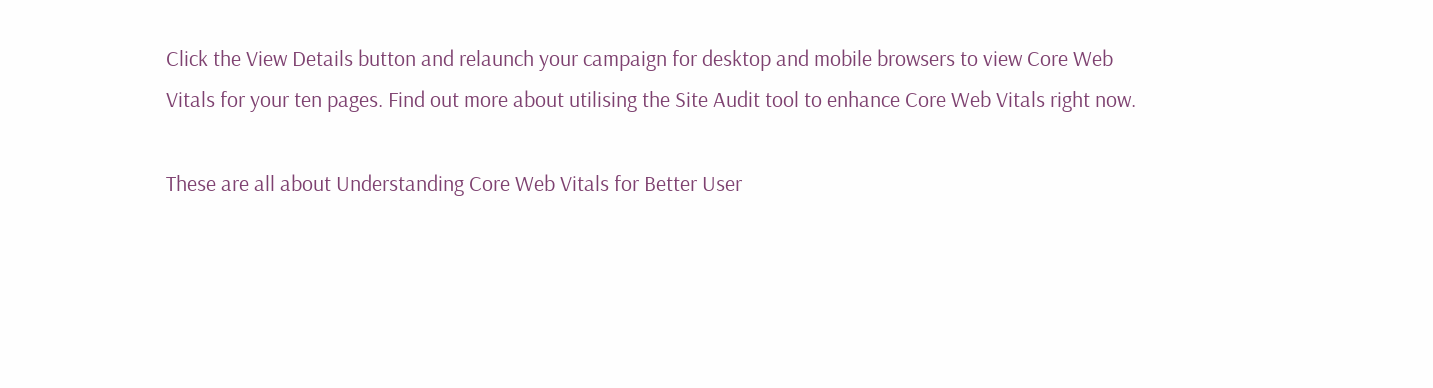Click the View Details button and relaunch your campaign for desktop and mobile browsers to view Core Web Vitals for your ten pages. Find out more about utilising the Site Audit tool to enhance Core Web Vitals right now.

These are all about Understanding Core Web Vitals for Better User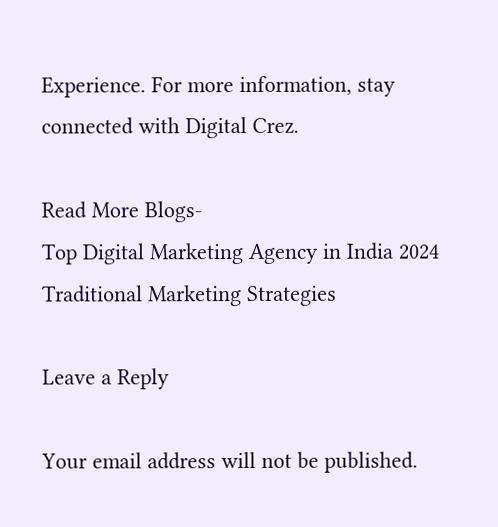Experience. For more information, stay connected with Digital Crez.

Read More Blogs-
Top Digital Marketing Agency in India 2024
Traditional Marketing Strategies

Leave a Reply

Your email address will not be published.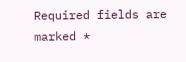Required fields are marked *